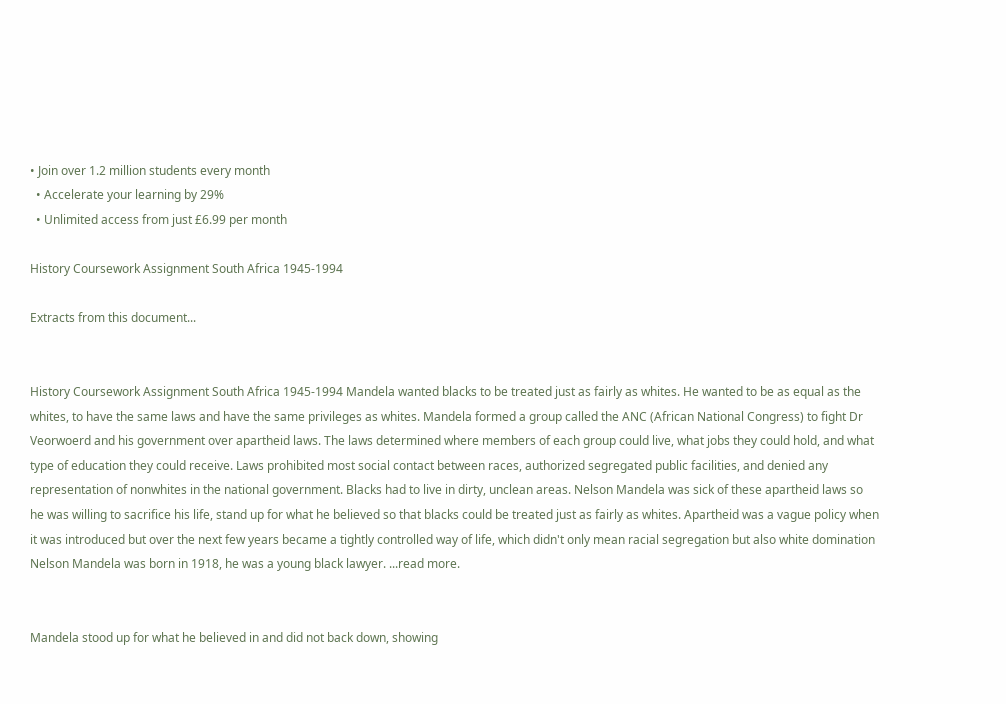• Join over 1.2 million students every month
  • Accelerate your learning by 29%
  • Unlimited access from just £6.99 per month

History Coursework Assignment South Africa 1945-1994

Extracts from this document...


History Coursework Assignment South Africa 1945-1994 Mandela wanted blacks to be treated just as fairly as whites. He wanted to be as equal as the whites, to have the same laws and have the same privileges as whites. Mandela formed a group called the ANC (African National Congress) to fight Dr Veorwoerd and his government over apartheid laws. The laws determined where members of each group could live, what jobs they could hold, and what type of education they could receive. Laws prohibited most social contact between races, authorized segregated public facilities, and denied any representation of nonwhites in the national government. Blacks had to live in dirty, unclean areas. Nelson Mandela was sick of these apartheid laws so he was willing to sacrifice his life, stand up for what he believed so that blacks could be treated just as fairly as whites. Apartheid was a vague policy when it was introduced but over the next few years became a tightly controlled way of life, which didn't only mean racial segregation but also white domination Nelson Mandela was born in 1918, he was a young black lawyer. ...read more.


Mandela stood up for what he believed in and did not back down, showing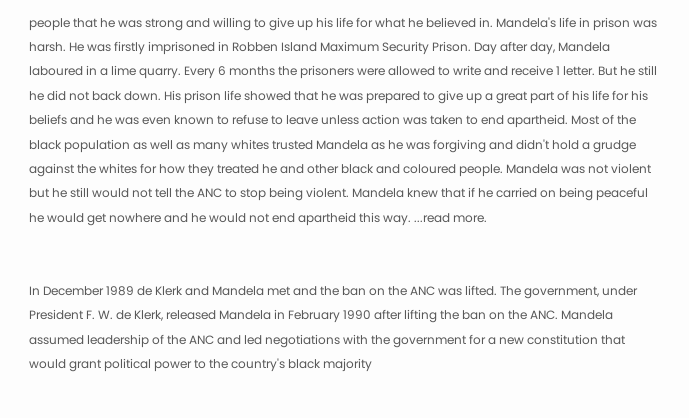people that he was strong and willing to give up his life for what he believed in. Mandela's life in prison was harsh. He was firstly imprisoned in Robben Island Maximum Security Prison. Day after day, Mandela laboured in a lime quarry. Every 6 months the prisoners were allowed to write and receive 1 letter. But he still he did not back down. His prison life showed that he was prepared to give up a great part of his life for his beliefs and he was even known to refuse to leave unless action was taken to end apartheid. Most of the black population as well as many whites trusted Mandela as he was forgiving and didn't hold a grudge against the whites for how they treated he and other black and coloured people. Mandela was not violent but he still would not tell the ANC to stop being violent. Mandela knew that if he carried on being peaceful he would get nowhere and he would not end apartheid this way. ...read more.


In December 1989 de Klerk and Mandela met and the ban on the ANC was lifted. The government, under President F. W. de Klerk, released Mandela in February 1990 after lifting the ban on the ANC. Mandela assumed leadership of the ANC and led negotiations with the government for a new constitution that would grant political power to the country's black majority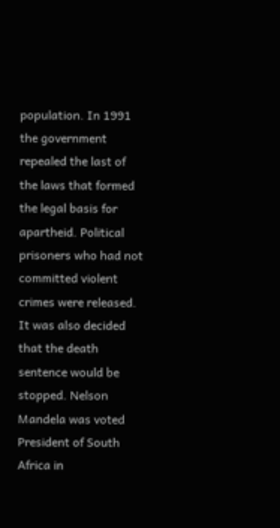population. In 1991 the government repealed the last of the laws that formed the legal basis for apartheid. Political prisoners who had not committed violent crimes were released. It was also decided that the death sentence would be stopped. Nelson Mandela was voted President of South Africa in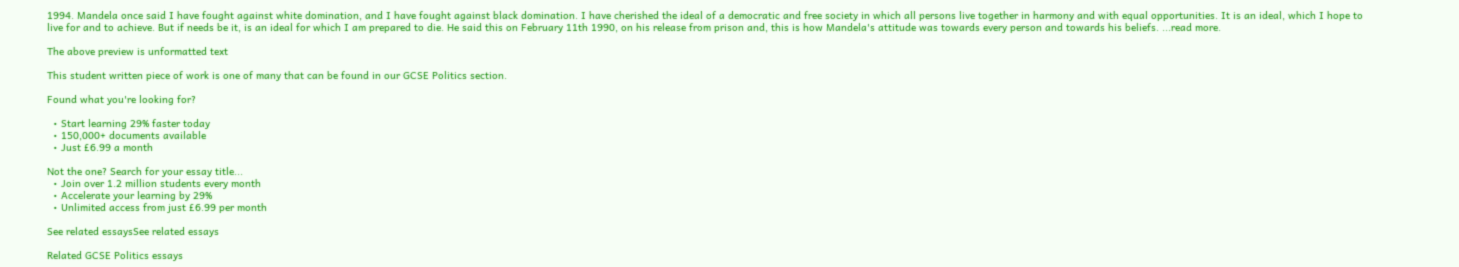1994. Mandela once said I have fought against white domination, and I have fought against black domination. I have cherished the ideal of a democratic and free society in which all persons live together in harmony and with equal opportunities. It is an ideal, which I hope to live for and to achieve. But if needs be it, is an ideal for which I am prepared to die. He said this on February 11th 1990, on his release from prison and, this is how Mandela's attitude was towards every person and towards his beliefs. ...read more.

The above preview is unformatted text

This student written piece of work is one of many that can be found in our GCSE Politics section.

Found what you're looking for?

  • Start learning 29% faster today
  • 150,000+ documents available
  • Just £6.99 a month

Not the one? Search for your essay title...
  • Join over 1.2 million students every month
  • Accelerate your learning by 29%
  • Unlimited access from just £6.99 per month

See related essaysSee related essays

Related GCSE Politics essays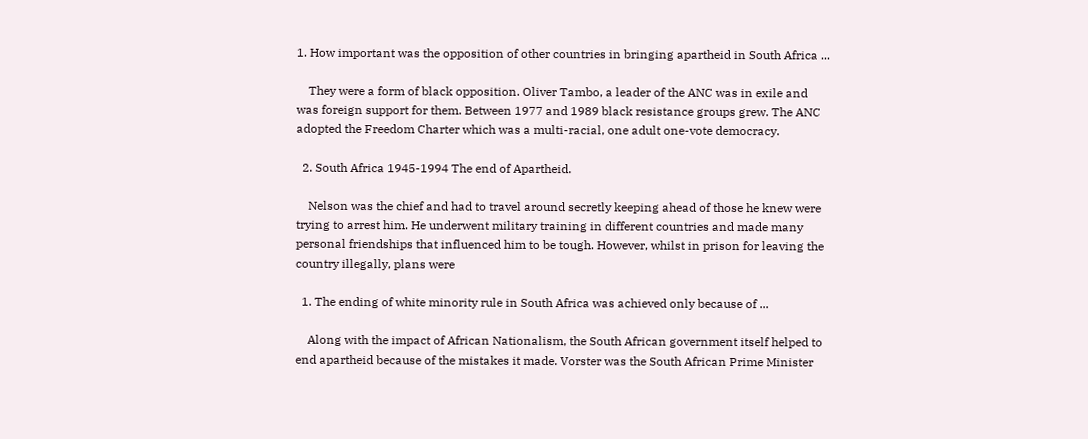1. How important was the opposition of other countries in bringing apartheid in South Africa ...

    They were a form of black opposition. Oliver Tambo, a leader of the ANC was in exile and was foreign support for them. Between 1977 and 1989 black resistance groups grew. The ANC adopted the Freedom Charter which was a multi-racial, one adult one-vote democracy.

  2. South Africa 1945-1994 The end of Apartheid.

    Nelson was the chief and had to travel around secretly keeping ahead of those he knew were trying to arrest him. He underwent military training in different countries and made many personal friendships that influenced him to be tough. However, whilst in prison for leaving the country illegally, plans were

  1. The ending of white minority rule in South Africa was achieved only because of ...

    Along with the impact of African Nationalism, the South African government itself helped to end apartheid because of the mistakes it made. Vorster was the South African Prime Minister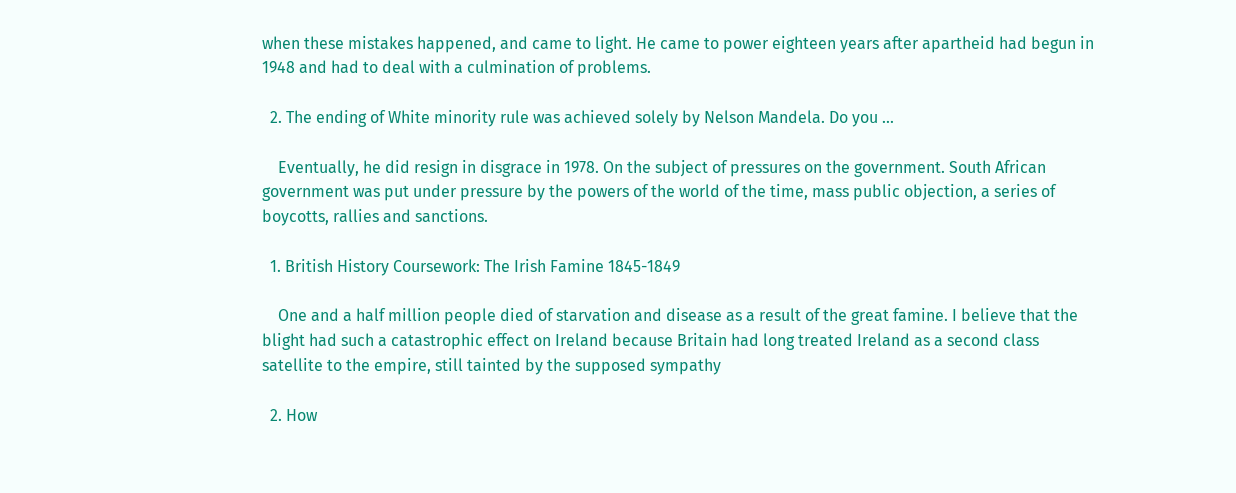when these mistakes happened, and came to light. He came to power eighteen years after apartheid had begun in 1948 and had to deal with a culmination of problems.

  2. The ending of White minority rule was achieved solely by Nelson Mandela. Do you ...

    Eventually, he did resign in disgrace in 1978. On the subject of pressures on the government. South African government was put under pressure by the powers of the world of the time, mass public objection, a series of boycotts, rallies and sanctions.

  1. British History Coursework: The Irish Famine 1845-1849

    One and a half million people died of starvation and disease as a result of the great famine. I believe that the blight had such a catastrophic effect on Ireland because Britain had long treated Ireland as a second class satellite to the empire, still tainted by the supposed sympathy

  2. How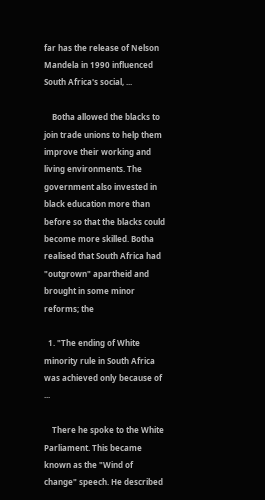far has the release of Nelson Mandela in 1990 influenced South Africa's social, ...

    Botha allowed the blacks to join trade unions to help them improve their working and living environments. The government also invested in black education more than before so that the blacks could become more skilled. Botha realised that South Africa had "outgrown" apartheid and brought in some minor reforms; the

  1. "The ending of White minority rule in South Africa was achieved only because of ...

    There he spoke to the White Parliament. This became known as the "Wind of change" speech. He described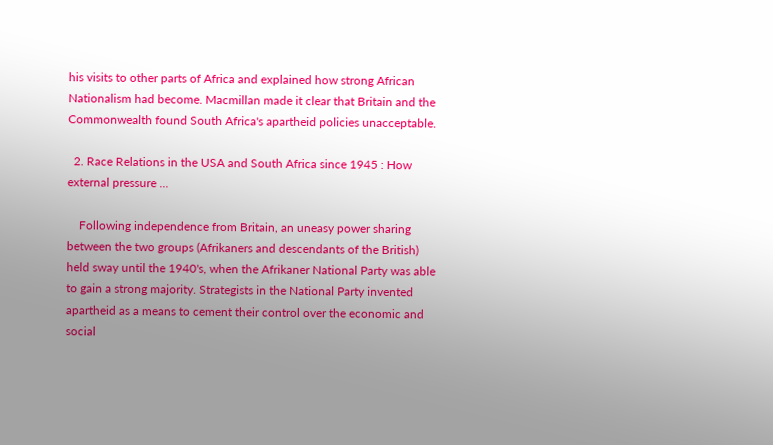his visits to other parts of Africa and explained how strong African Nationalism had become. Macmillan made it clear that Britain and the Commonwealth found South Africa's apartheid policies unacceptable.

  2. Race Relations in the USA and South Africa since 1945 : How external pressure ...

    Following independence from Britain, an uneasy power sharing between the two groups (Afrikaners and descendants of the British) held sway until the 1940's, when the Afrikaner National Party was able to gain a strong majority. Strategists in the National Party invented apartheid as a means to cement their control over the economic and social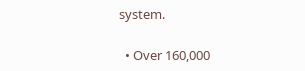system.

  • Over 160,000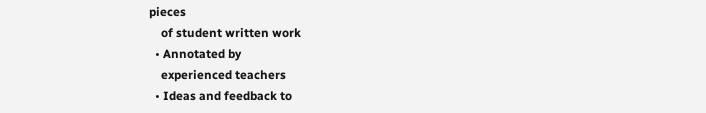pieces
    of student written work
  • Annotated by
    experienced teachers
  • Ideas and feedback to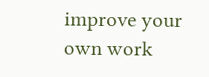improve your own work